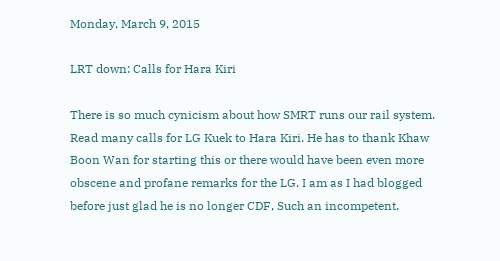Monday, March 9, 2015

LRT down: Calls for Hara Kiri

There is so much cynicism about how SMRT runs our rail system. Read many calls for LG Kuek to Hara Kiri. He has to thank Khaw Boon Wan for starting this or there would have been even more obscene and profane remarks for the LG. I am as I had blogged before just glad he is no longer CDF, Such an incompetent.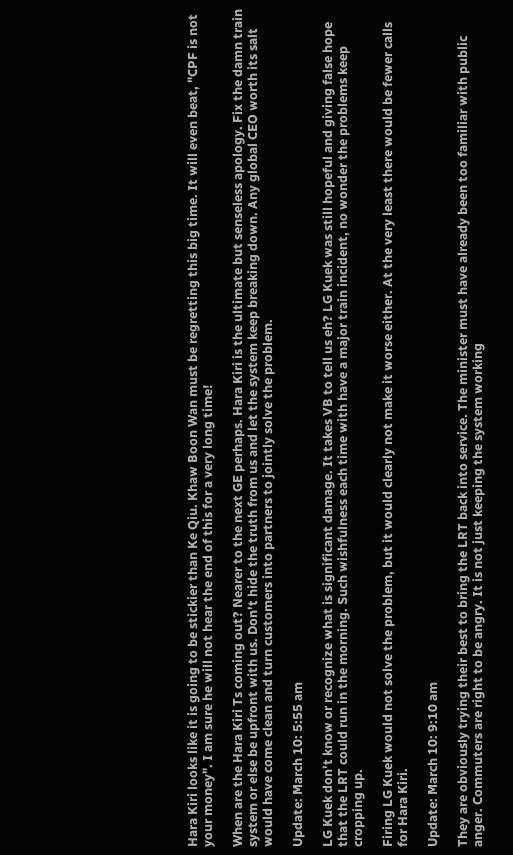Hara Kiri looks like it is going to be stickier than Ke Qiu. Khaw Boon Wan must be regretting this big time. It will even beat, "CPF is not your money". I am sure he will not hear the end of this for a very long time!

When are the Hara Kiri Ts coming out? Nearer to the next GE perhaps. Hara Kiri is the ultimate but senseless apology. Fix the damn train system or else be upfront with us. Don't hide the truth from us and let the system keep breaking down. Any global CEO worth its salt would have come clean and turn customers into partners to jointly solve the problem.

Update: March 10: 5:55 am

LG Kuek don't know or recognize what is significant damage. It takes VB to tell us eh? LG Kuek was still hopeful and giving false hope that the LRT could run in the morning. Such wishfulness each time with have a major train incident, no wonder the problems keep cropping up.

Firing LG Kuek would not solve the problem, but it would clearly not make it worse either. At the very least there would be fewer calls for Hara Kiri.

Update: March 10: 9:10 am

They are obviously trying their best to bring the LRT back into service. The minister must have already been too familiar with public anger. Commuters are right to be angry. It is not just keeping the system working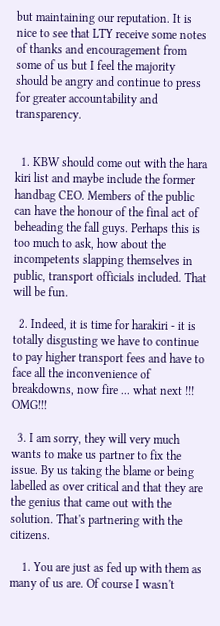but maintaining our reputation. It is nice to see that LTY receive some notes of thanks and encouragement from some of us but I feel the majority should be angry and continue to press for greater accountability and transparency.


  1. KBW should come out with the hara kiri list and maybe include the former handbag CEO. Members of the public can have the honour of the final act of beheading the fall guys. Perhaps this is too much to ask, how about the incompetents slapping themselves in public, transport officials included. That will be fun.

  2. Indeed, it is time for harakiri - it is totally disgusting we have to continue to pay higher transport fees and have to face all the inconvenience of breakdowns, now fire ... what next !!! OMG!!!

  3. I am sorry, they will very much wants to make us partner to fix the issue. By us taking the blame or being labelled as over critical and that they are the genius that came out with the solution. That's partnering with the citizens.

    1. You are just as fed up with them as many of us are. Of course I wasn't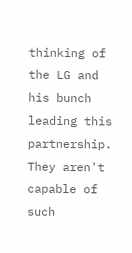thinking of the LG and his bunch leading this partnership. They aren't capable of such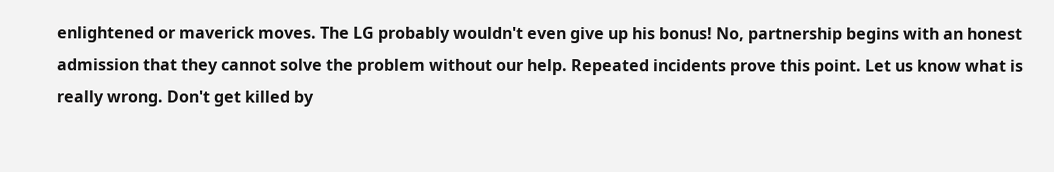enlightened or maverick moves. The LG probably wouldn't even give up his bonus! No, partnership begins with an honest admission that they cannot solve the problem without our help. Repeated incidents prove this point. Let us know what is really wrong. Don't get killed by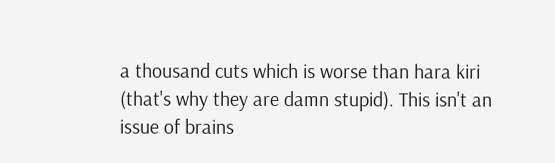a thousand cuts which is worse than hara kiri (that's why they are damn stupid). This isn't an issue of brains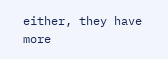either, they have more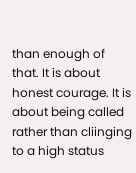than enough of that. It is about honest courage. It is about being called rather than cliinging to a high status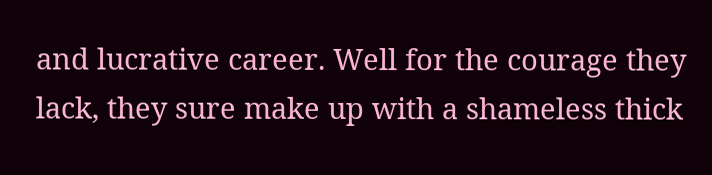and lucrative career. Well for the courage they lack, they sure make up with a shameless thick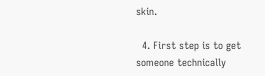skin.

  4. First step is to get someone technically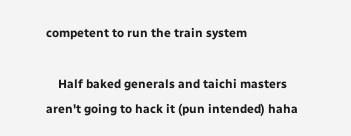competent to run the train system

    Half baked generals and taichi masters aren't going to hack it (pun intended) haha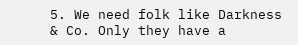5. We need folk like Darkness & Co. Only they have a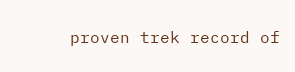proven trek record of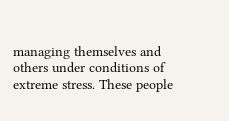managing themselves and others under conditions of extreme stress. These people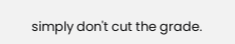simply don't cut the grade.